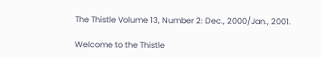The Thistle Volume 13, Number 2: Dec., 2000/Jan., 2001.

Welcome to the Thistle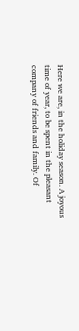Here we are, in the holiday season. A joyous time of year, to be spent in the pleasant company of friends and family. Of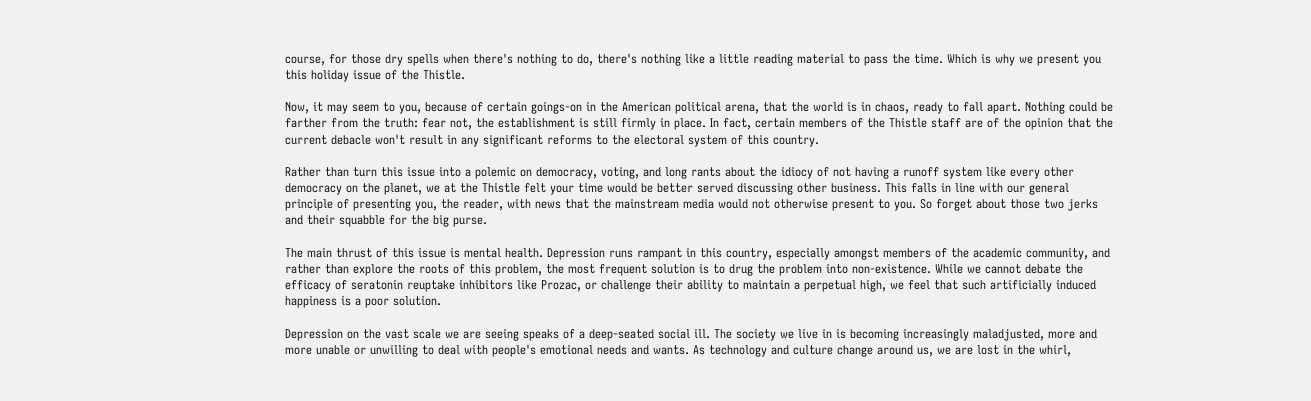course, for those dry spells when there's nothing to do, there's nothing like a little reading material to pass the time. Which is why we present you this holiday issue of the Thistle.

Now, it may seem to you, because of certain goings-on in the American political arena, that the world is in chaos, ready to fall apart. Nothing could be farther from the truth: fear not, the establishment is still firmly in place. In fact, certain members of the Thistle staff are of the opinion that the current debacle won't result in any significant reforms to the electoral system of this country.

Rather than turn this issue into a polemic on democracy, voting, and long rants about the idiocy of not having a runoff system like every other democracy on the planet, we at the Thistle felt your time would be better served discussing other business. This falls in line with our general principle of presenting you, the reader, with news that the mainstream media would not otherwise present to you. So forget about those two jerks and their squabble for the big purse.

The main thrust of this issue is mental health. Depression runs rampant in this country, especially amongst members of the academic community, and rather than explore the roots of this problem, the most frequent solution is to drug the problem into non-existence. While we cannot debate the efficacy of seratonin reuptake inhibitors like Prozac, or challenge their ability to maintain a perpetual high, we feel that such artificially induced happiness is a poor solution.

Depression on the vast scale we are seeing speaks of a deep-seated social ill. The society we live in is becoming increasingly maladjusted, more and more unable or unwilling to deal with people's emotional needs and wants. As technology and culture change around us, we are lost in the whirl,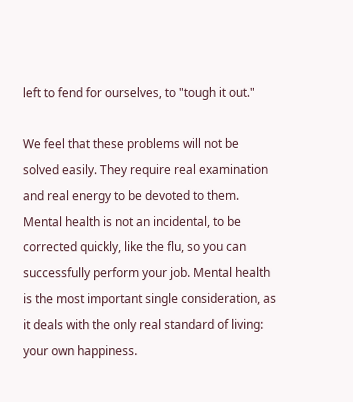left to fend for ourselves, to "tough it out."

We feel that these problems will not be solved easily. They require real examination and real energy to be devoted to them. Mental health is not an incidental, to be corrected quickly, like the flu, so you can successfully perform your job. Mental health is the most important single consideration, as it deals with the only real standard of living: your own happiness.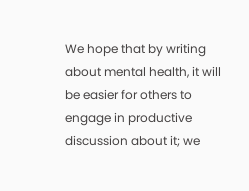We hope that by writing about mental health, it will be easier for others to engage in productive discussion about it; we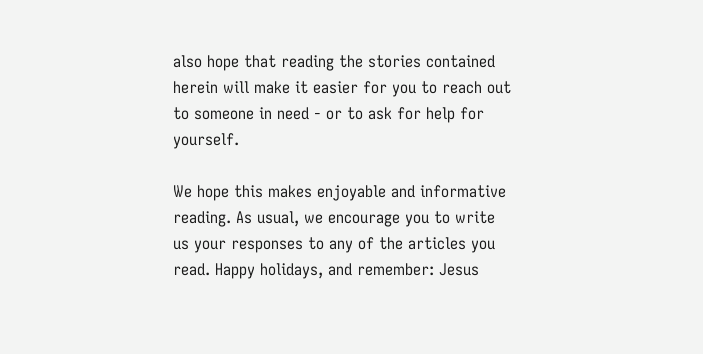also hope that reading the stories contained herein will make it easier for you to reach out to someone in need - or to ask for help for yourself.

We hope this makes enjoyable and informative reading. As usual, we encourage you to write us your responses to any of the articles you read. Happy holidays, and remember: Jesus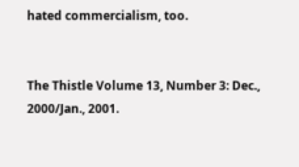hated commercialism, too.


The Thistle Volume 13, Number 3: Dec., 2000/Jan., 2001.